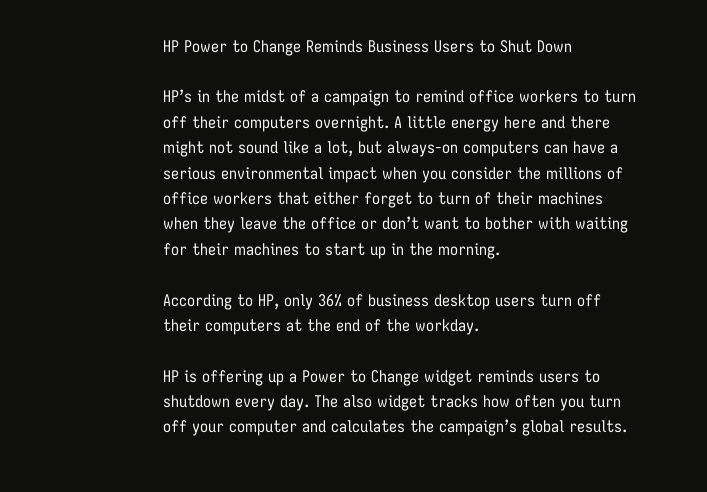HP Power to Change Reminds Business Users to Shut Down

HP’s in the midst of a campaign to remind office workers to turn off their computers overnight. A little energy here and there might not sound like a lot, but always-on computers can have a serious environmental impact when you consider the millions of office workers that either forget to turn of their machines when they leave the office or don’t want to bother with waiting for their machines to start up in the morning.

According to HP, only 36% of business desktop users turn off their computers at the end of the workday.

HP is offering up a Power to Change widget reminds users to shutdown every day. The also widget tracks how often you turn off your computer and calculates the campaign’s global results.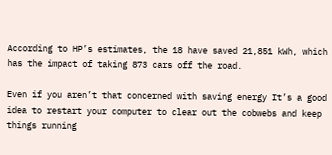According to HP’s estimates, the 18 have saved 21,851 kWh, which has the impact of taking 873 cars off the road.

Even if you aren’t that concerned with saving energy It’s a good idea to restart your computer to clear out the cobwebs and keep things running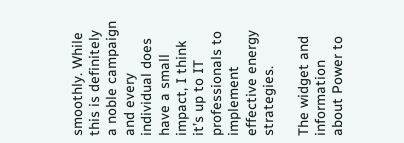smoothly. While this is definitely a noble campaign and every individual does have a small impact, I think it’s up to IT professionals to implement effective energy strategies.

The widget and information about Power to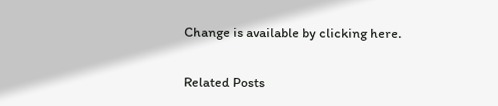Change is available by clicking here.

Related Posts